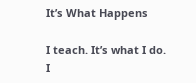It’s What Happens

I teach. It’s what I do. I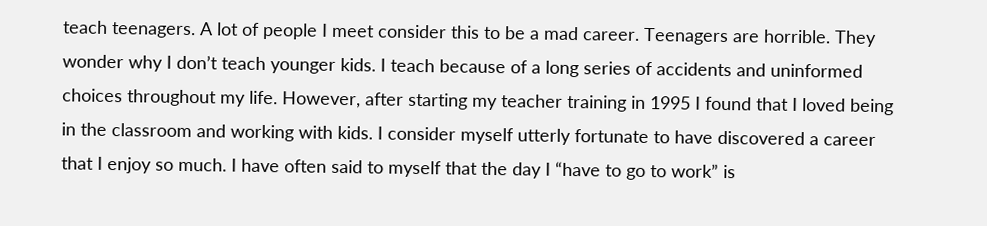teach teenagers. A lot of people I meet consider this to be a mad career. Teenagers are horrible. They wonder why I don’t teach younger kids. I teach because of a long series of accidents and uninformed choices throughout my life. However, after starting my teacher training in 1995 I found that I loved being in the classroom and working with kids. I consider myself utterly fortunate to have discovered a career that I enjoy so much. I have often said to myself that the day I “have to go to work” is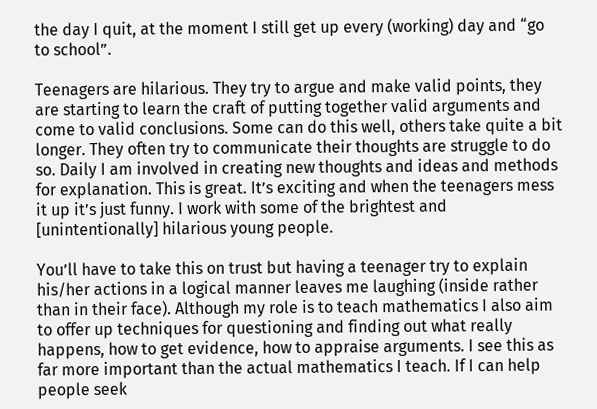the day I quit, at the moment I still get up every (working) day and “go to school”.

Teenagers are hilarious. They try to argue and make valid points, they are starting to learn the craft of putting together valid arguments and come to valid conclusions. Some can do this well, others take quite a bit longer. They often try to communicate their thoughts are struggle to do so. Daily I am involved in creating new thoughts and ideas and methods for explanation. This is great. It’s exciting and when the teenagers mess it up it’s just funny. I work with some of the brightest and [unintentionally] hilarious young people.

You’ll have to take this on trust but having a teenager try to explain his/her actions in a logical manner leaves me laughing (inside rather than in their face). Although my role is to teach mathematics I also aim to offer up techniques for questioning and finding out what really happens, how to get evidence, how to appraise arguments. I see this as far more important than the actual mathematics I teach. If I can help people seek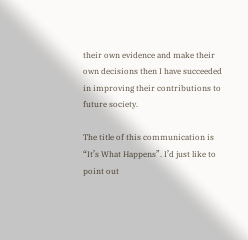their own evidence and make their own decisions then I have succeeded in improving their contributions to future society.

The title of this communication is “It’s What Happens”. I’d just like to point out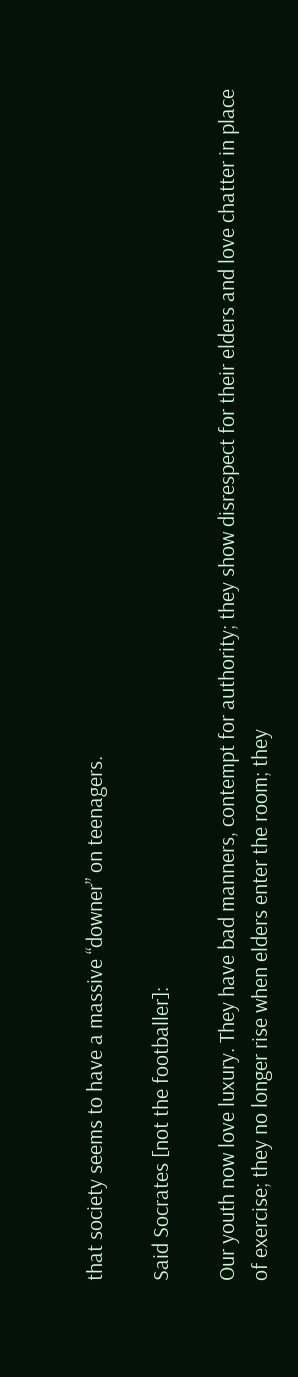that society seems to have a massive “downer” on teenagers.

Said Socrates [not the footballer]:

Our youth now love luxury. They have bad manners, contempt for authority; they show disrespect for their elders and love chatter in place of exercise; they no longer rise when elders enter the room; they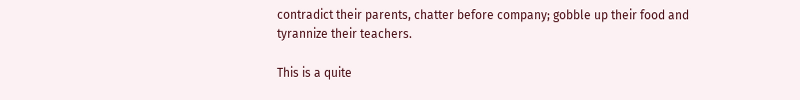contradict their parents, chatter before company; gobble up their food and tyrannize their teachers.

This is a quite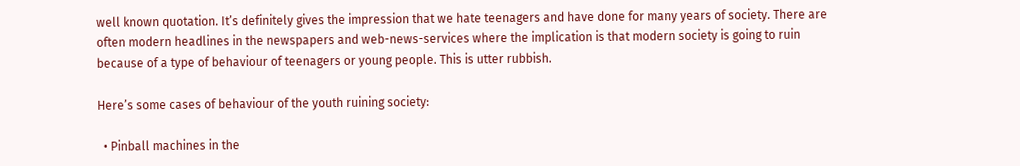well known quotation. It’s definitely gives the impression that we hate teenagers and have done for many years of society. There are often modern headlines in the newspapers and web-news-services where the implication is that modern society is going to ruin because of a type of behaviour of teenagers or young people. This is utter rubbish.

Here’s some cases of behaviour of the youth ruining society:

  • Pinball machines in the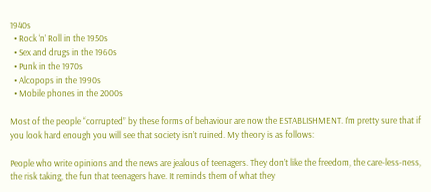1940s
  • Rock ‘n’ Roll in the 1950s
  • Sex and drugs in the 1960s
  • Punk in the 1970s
  • Alcopops in the 1990s
  • Mobile phones in the 2000s

Most of the people “corrupted” by these forms of behaviour are now the ESTABLISHMENT. I’m pretty sure that if you look hard enough you will see that society isn’t ruined. My theory is as follows:

People who write opinions and the news are jealous of teenagers. They don’t like the freedom, the care-less-ness, the risk taking, the fun that teenagers have. It reminds them of what they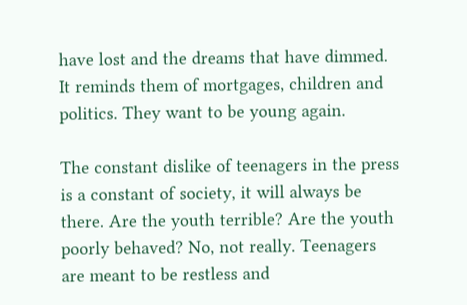have lost and the dreams that have dimmed. It reminds them of mortgages, children and politics. They want to be young again.

The constant dislike of teenagers in the press is a constant of society, it will always be there. Are the youth terrible? Are the youth poorly behaved? No, not really. Teenagers are meant to be restless and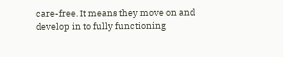care-free. It means they move on and develop in to fully functioning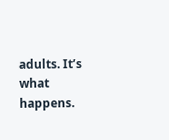adults. It’s what happens.